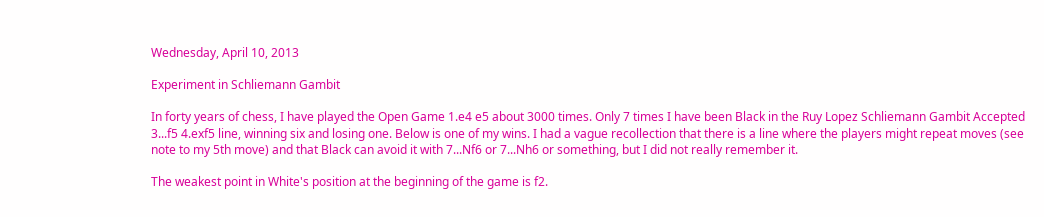Wednesday, April 10, 2013

Experiment in Schliemann Gambit

In forty years of chess, I have played the Open Game 1.e4 e5 about 3000 times. Only 7 times I have been Black in the Ruy Lopez Schliemann Gambit Accepted 3...f5 4.exf5 line, winning six and losing one. Below is one of my wins. I had a vague recollection that there is a line where the players might repeat moves (see note to my 5th move) and that Black can avoid it with 7...Nf6 or 7...Nh6 or something, but I did not really remember it.

The weakest point in White's position at the beginning of the game is f2.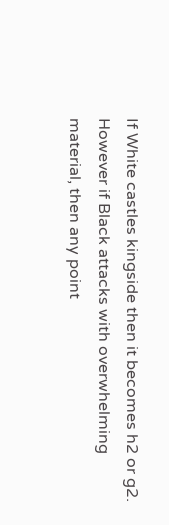If White castles kingside then it becomes h2 or g2. However if Black attacks with overwhelming material, then any point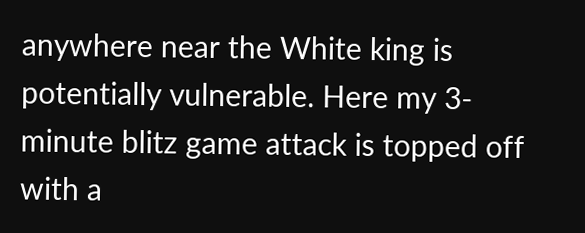anywhere near the White king is potentially vulnerable. Here my 3-minute blitz game attack is topped off with a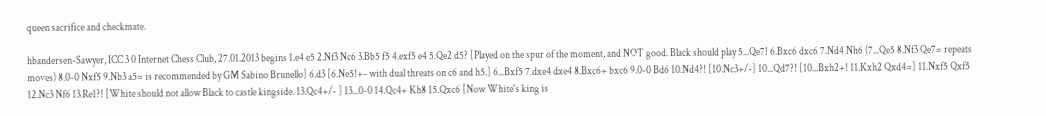queen sacrifice and checkmate.

hbandersen-Sawyer, ICC 3 0 Internet Chess Club, 27.01.2013 begins 1.e4 e5 2.Nf3 Nc6 3.Bb5 f5 4.exf5 e4 5.Qe2 d5? [Played on the spur of the moment, and NOT good. Black should play 5...Qe7! 6.Bxc6 dxc6 7.Nd4 Nh6 (7...Qe5 8.Nf3 Qe7= repeats moves) 8.0-0 Nxf5 9.Nb3 a5= is recommended by GM Sabino Brunello] 6.d3 [6.Ne5!+- with dual threats on c6 and h5.] 6...Bxf5 7.dxe4 dxe4 8.Bxc6+ bxc6 9.0-0 Bd6 10.Nd4?! [10.Nc3+/-] 10...Qd7?! [10...Bxh2+! 11.Kxh2 Qxd4=] 11.Nxf5 Qxf5 12.Nc3 Nf6 13.Re1?! [White should not allow Black to castle kingside. 13.Qc4+/- ] 13...0-0 14.Qc4+ Kh8 15.Qxc6 [Now White's king is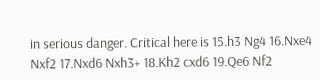in serious danger. Critical here is 15.h3 Ng4 16.Nxe4 Nxf2 17.Nxd6 Nxh3+ 18.Kh2 cxd6 19.Qe6 Nf2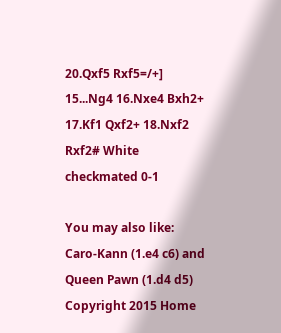20.Qxf5 Rxf5=/+] 15...Ng4 16.Nxe4 Bxh2+ 17.Kf1 Qxf2+ 18.Nxf2 Rxf2# White checkmated 0-1

You may also like: Caro-Kann (1.e4 c6) and Queen Pawn (1.d4 d5)
Copyright 2015 Home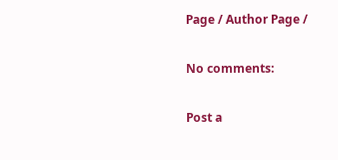Page / Author Page /

No comments:

Post a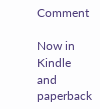Comment

Now in Kindle and paperback